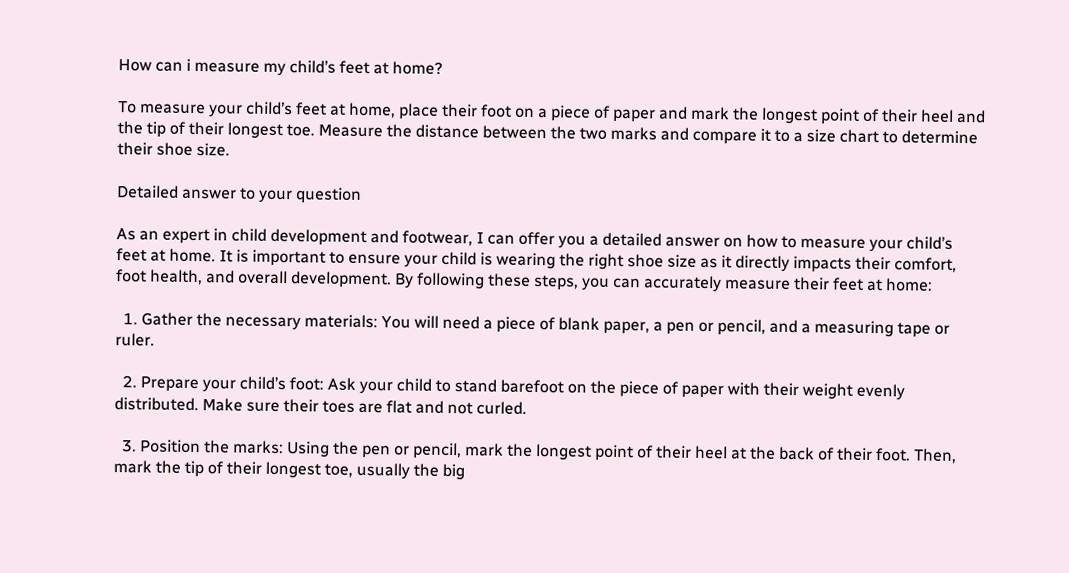How can i measure my child’s feet at home?

To measure your child’s feet at home, place their foot on a piece of paper and mark the longest point of their heel and the tip of their longest toe. Measure the distance between the two marks and compare it to a size chart to determine their shoe size.

Detailed answer to your question

As an expert in child development and footwear, I can offer you a detailed answer on how to measure your child’s feet at home. It is important to ensure your child is wearing the right shoe size as it directly impacts their comfort, foot health, and overall development. By following these steps, you can accurately measure their feet at home:

  1. Gather the necessary materials: You will need a piece of blank paper, a pen or pencil, and a measuring tape or ruler.

  2. Prepare your child’s foot: Ask your child to stand barefoot on the piece of paper with their weight evenly distributed. Make sure their toes are flat and not curled.

  3. Position the marks: Using the pen or pencil, mark the longest point of their heel at the back of their foot. Then, mark the tip of their longest toe, usually the big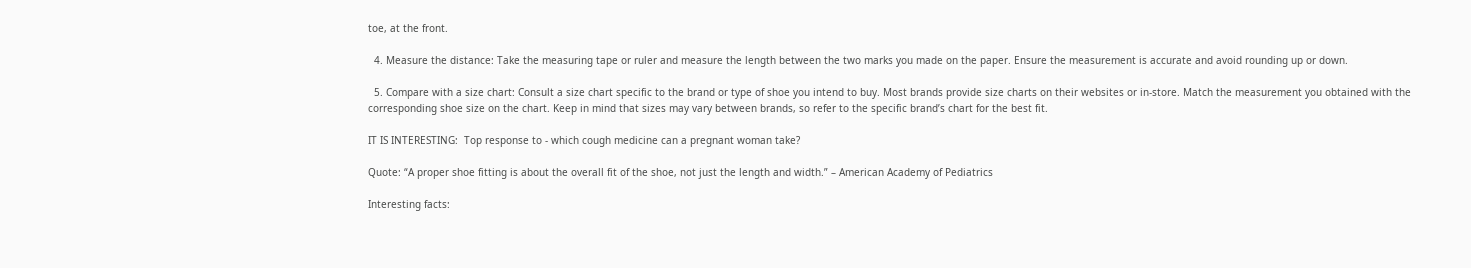toe, at the front.

  4. Measure the distance: Take the measuring tape or ruler and measure the length between the two marks you made on the paper. Ensure the measurement is accurate and avoid rounding up or down.

  5. Compare with a size chart: Consult a size chart specific to the brand or type of shoe you intend to buy. Most brands provide size charts on their websites or in-store. Match the measurement you obtained with the corresponding shoe size on the chart. Keep in mind that sizes may vary between brands, so refer to the specific brand’s chart for the best fit.

IT IS INTERESTING:  Top response to - which cough medicine can a pregnant woman take?

Quote: “A proper shoe fitting is about the overall fit of the shoe, not just the length and width.” – American Academy of Pediatrics

Interesting facts: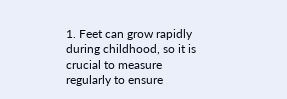1. Feet can grow rapidly during childhood, so it is crucial to measure regularly to ensure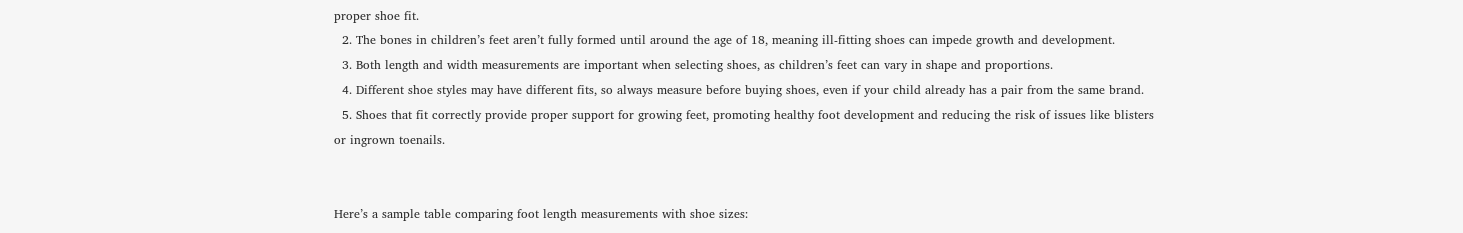proper shoe fit.
  2. The bones in children’s feet aren’t fully formed until around the age of 18, meaning ill-fitting shoes can impede growth and development.
  3. Both length and width measurements are important when selecting shoes, as children’s feet can vary in shape and proportions.
  4. Different shoe styles may have different fits, so always measure before buying shoes, even if your child already has a pair from the same brand.
  5. Shoes that fit correctly provide proper support for growing feet, promoting healthy foot development and reducing the risk of issues like blisters or ingrown toenails.


Here’s a sample table comparing foot length measurements with shoe sizes: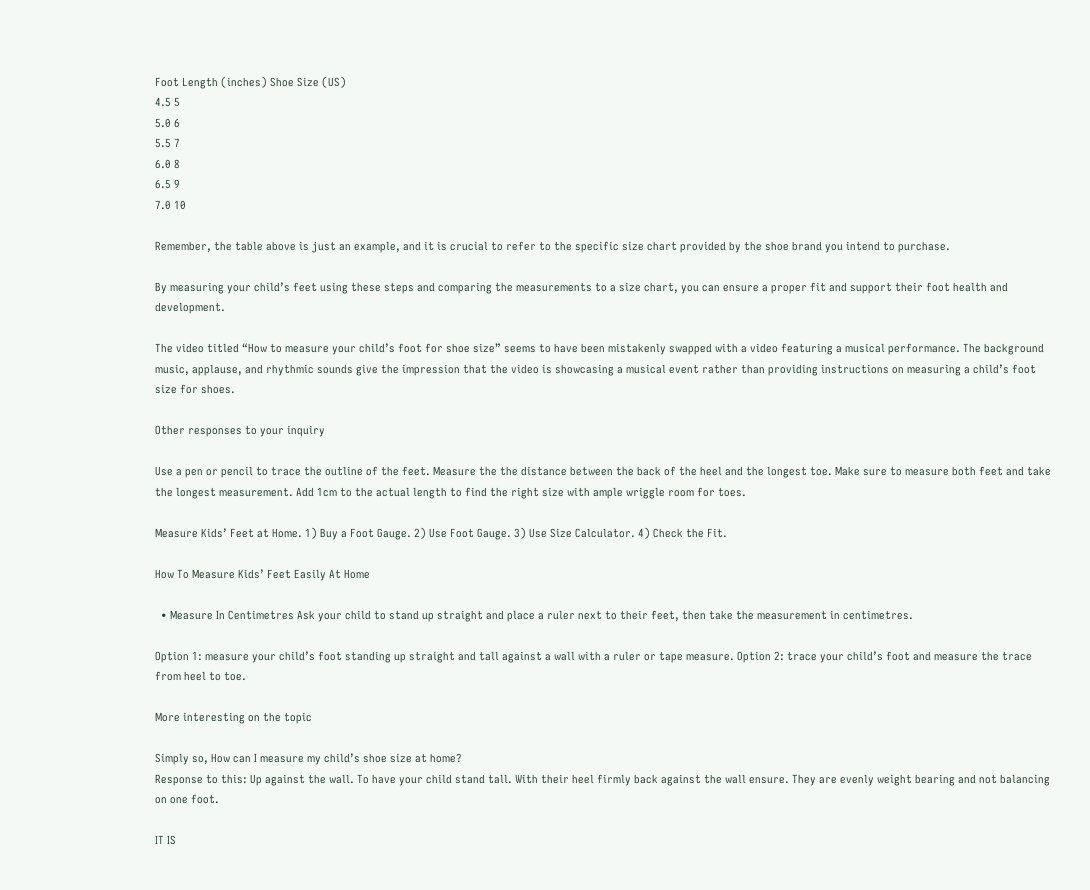Foot Length (inches) Shoe Size (US)
4.5 5
5.0 6
5.5 7
6.0 8
6.5 9
7.0 10

Remember, the table above is just an example, and it is crucial to refer to the specific size chart provided by the shoe brand you intend to purchase.

By measuring your child’s feet using these steps and comparing the measurements to a size chart, you can ensure a proper fit and support their foot health and development.

The video titled “How to measure your child’s foot for shoe size” seems to have been mistakenly swapped with a video featuring a musical performance. The background music, applause, and rhythmic sounds give the impression that the video is showcasing a musical event rather than providing instructions on measuring a child’s foot size for shoes.

Other responses to your inquiry

Use a pen or pencil to trace the outline of the feet. Measure the the distance between the back of the heel and the longest toe. Make sure to measure both feet and take the longest measurement. Add 1cm to the actual length to find the right size with ample wriggle room for toes.

Measure Kids’ Feet at Home. 1) Buy a Foot Gauge. 2) Use Foot Gauge. 3) Use Size Calculator. 4) Check the Fit.

How To Measure Kids’ Feet Easily At Home

  • Measure In Centimetres Ask your child to stand up straight and place a ruler next to their feet, then take the measurement in centimetres.

Option 1: measure your child’s foot standing up straight and tall against a wall with a ruler or tape measure. Option 2: trace your child’s foot and measure the trace from heel to toe.

More interesting on the topic

Simply so, How can I measure my child’s shoe size at home?
Response to this: Up against the wall. To have your child stand tall. With their heel firmly back against the wall ensure. They are evenly weight bearing and not balancing on one foot.

IT IS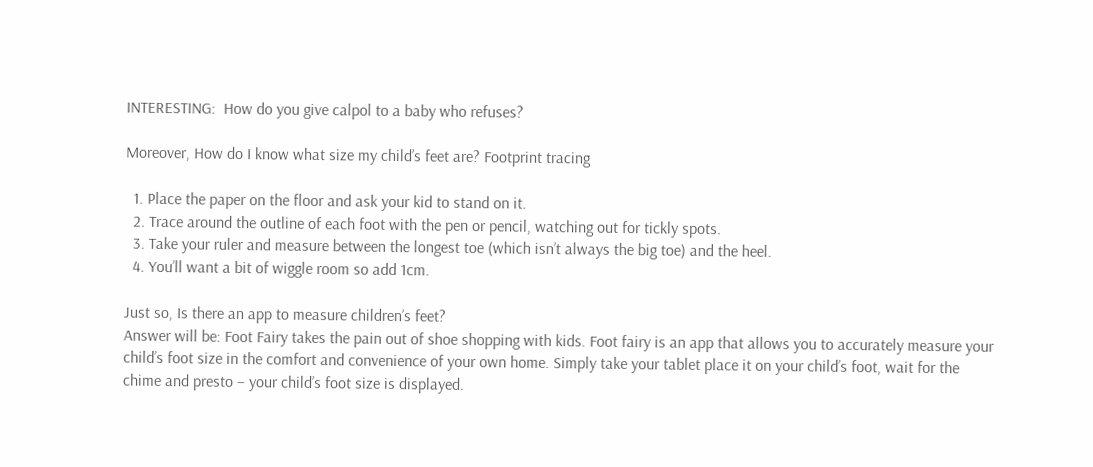INTERESTING:  How do you give calpol to a baby who refuses?

Moreover, How do I know what size my child’s feet are? Footprint tracing

  1. Place the paper on the floor and ask your kid to stand on it.
  2. Trace around the outline of each foot with the pen or pencil, watching out for tickly spots.
  3. Take your ruler and measure between the longest toe (which isn’t always the big toe) and the heel.
  4. You’ll want a bit of wiggle room so add 1cm.

Just so, Is there an app to measure children’s feet?
Answer will be: Foot Fairy takes the pain out of shoe shopping with kids. Foot fairy is an app that allows you to accurately measure your child’s foot size in the comfort and convenience of your own home. Simply take your tablet place it on your child’s foot, wait for the chime and presto – your child’s foot size is displayed.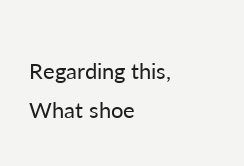Regarding this, What shoe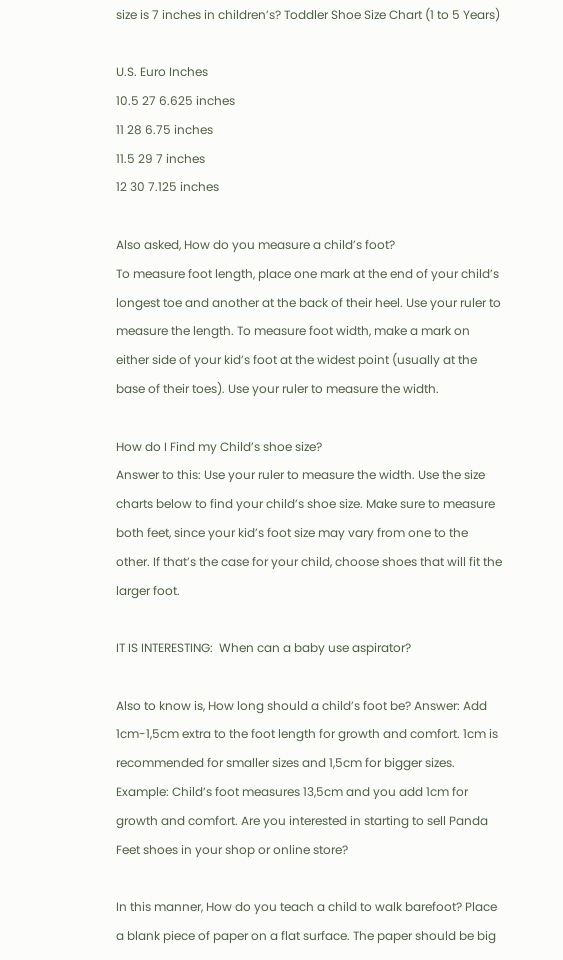size is 7 inches in children’s? Toddler Shoe Size Chart (1 to 5 Years)

U.S. Euro Inches
10.5 27 6.625 inches
11 28 6.75 inches
11.5 29 7 inches
12 30 7.125 inches

Also asked, How do you measure a child’s foot?
To measure foot length, place one mark at the end of your child’s longest toe and another at the back of their heel. Use your ruler to measure the length. To measure foot width, make a mark on either side of your kid’s foot at the widest point (usually at the base of their toes). Use your ruler to measure the width.

How do I Find my Child’s shoe size?
Answer to this: Use your ruler to measure the width. Use the size charts below to find your child’s shoe size. Make sure to measure both feet, since your kid’s foot size may vary from one to the other. If that’s the case for your child, choose shoes that will fit the larger foot.

IT IS INTERESTING:  When can a baby use aspirator?

Also to know is, How long should a child’s foot be? Answer: Add 1cm-1,5cm extra to the foot length for growth and comfort. 1cm is recommended for smaller sizes and 1,5cm for bigger sizes. Example: Child’s foot measures 13,5cm and you add 1cm for growth and comfort. Are you interested in starting to sell Panda Feet shoes in your shop or online store?

In this manner, How do you teach a child to walk barefoot? Place a blank piece of paper on a flat surface. The paper should be big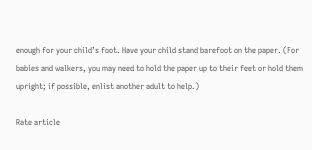enough for your child’s foot. Have your child stand barefoot on the paper. (For babies and walkers, you may need to hold the paper up to their feet or hold them upright; if possible, enlist another adult to help.)

Rate article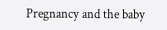Pregnancy and the baby